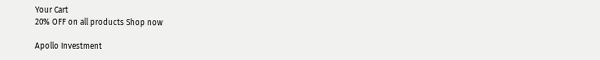Your Cart
20% OFF on all products Shop now

Apollo Investment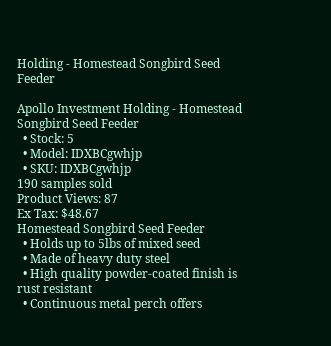Holding - Homestead Songbird Seed Feeder

Apollo Investment Holding - Homestead Songbird Seed Feeder
  • Stock: 5
  • Model: IDXBCgwhjp
  • SKU: IDXBCgwhjp
190 samples sold
Product Views: 87
Ex Tax: $48.67
Homestead Songbird Seed Feeder
  • Holds up to 5lbs of mixed seed
  • Made of heavy duty steel
  • High quality powder-coated finish is rust resistant
  • Continuous metal perch offers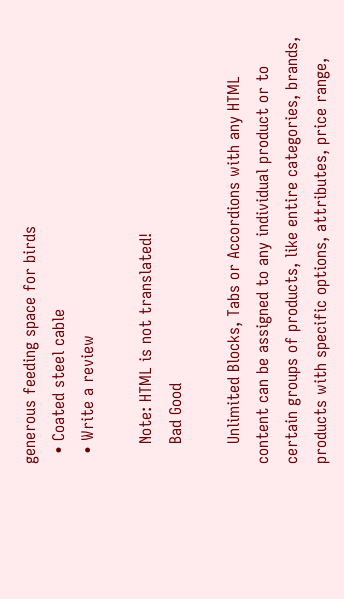generous feeding space for birds
  • Coated steel cable
  • Write a review

    Note: HTML is not translated!
    Bad Good

    Unlimited Blocks, Tabs or Accordions with any HTML content can be assigned to any individual product or to certain groups of products, like entire categories, brands, products with specific options, attributes, price range,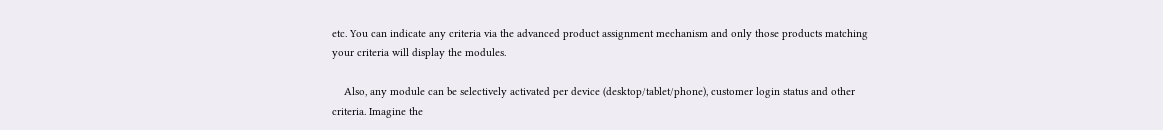etc. You can indicate any criteria via the advanced product assignment mechanism and only those products matching your criteria will display the modules.

    Also, any module can be selectively activated per device (desktop/tablet/phone), customer login status and other criteria. Imagine the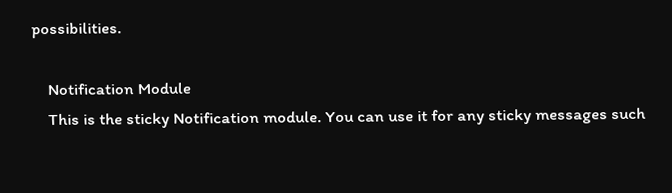possibilities.

    Notification Module
    This is the sticky Notification module. You can use it for any sticky messages such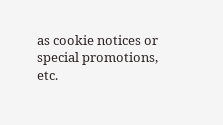as cookie notices or special promotions, etc.